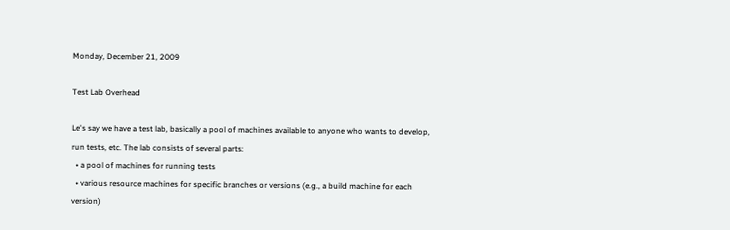Monday, December 21, 2009

Test Lab Overhead

Le's say we have a test lab, basically a pool of machines available to anyone who wants to develop, run tests, etc. The lab consists of several parts:
  • a pool of machines for running tests
  • various resource machines for specific branches or versions (e.g., a build machine for each version)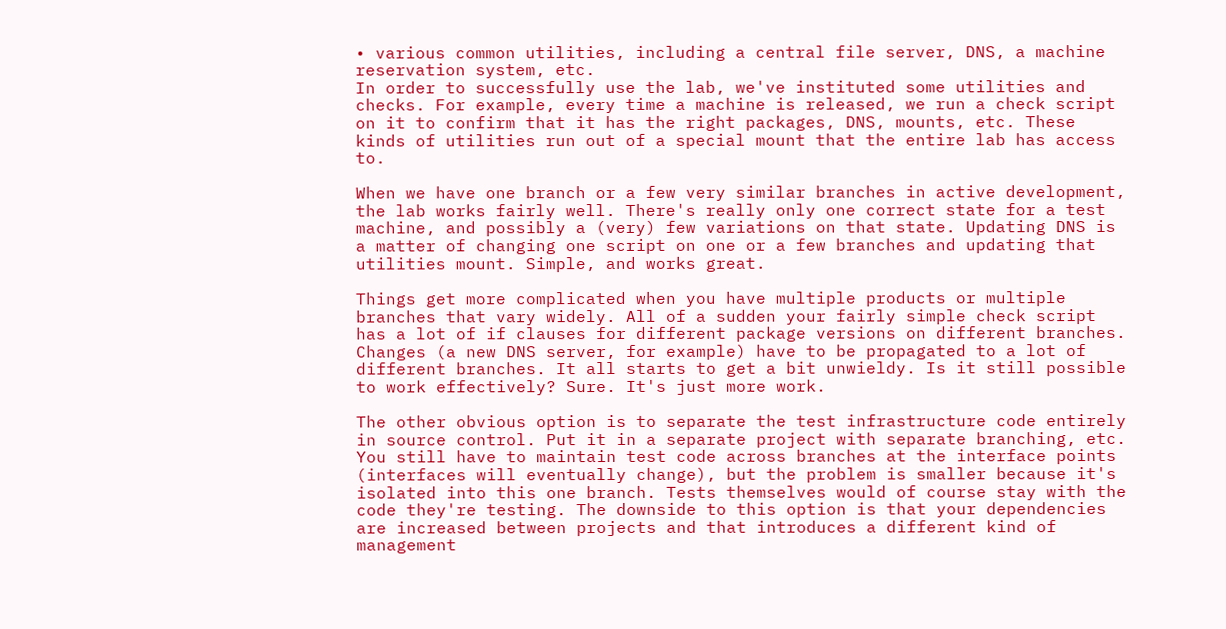• various common utilities, including a central file server, DNS, a machine reservation system, etc.
In order to successfully use the lab, we've instituted some utilities and checks. For example, every time a machine is released, we run a check script on it to confirm that it has the right packages, DNS, mounts, etc. These kinds of utilities run out of a special mount that the entire lab has access to.

When we have one branch or a few very similar branches in active development, the lab works fairly well. There's really only one correct state for a test machine, and possibly a (very) few variations on that state. Updating DNS is a matter of changing one script on one or a few branches and updating that utilities mount. Simple, and works great.

Things get more complicated when you have multiple products or multiple branches that vary widely. All of a sudden your fairly simple check script has a lot of if clauses for different package versions on different branches. Changes (a new DNS server, for example) have to be propagated to a lot of different branches. It all starts to get a bit unwieldy. Is it still possible to work effectively? Sure. It's just more work.

The other obvious option is to separate the test infrastructure code entirely in source control. Put it in a separate project with separate branching, etc. You still have to maintain test code across branches at the interface points (interfaces will eventually change), but the problem is smaller because it's isolated into this one branch. Tests themselves would of course stay with the code they're testing. The downside to this option is that your dependencies are increased between projects and that introduces a different kind of management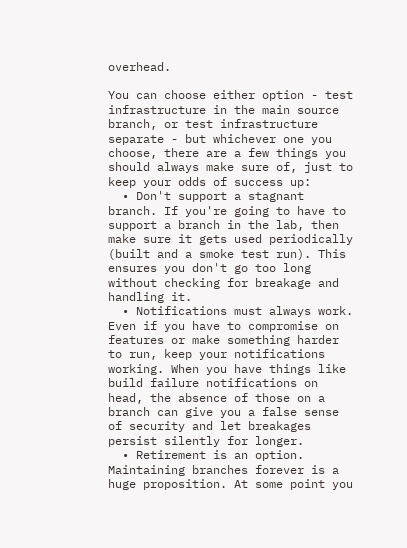overhead.

You can choose either option - test infrastructure in the main source branch, or test infrastructure separate - but whichever one you choose, there are a few things you should always make sure of, just to keep your odds of success up:
  • Don't support a stagnant branch. If you're going to have to support a branch in the lab, then make sure it gets used periodically (built and a smoke test run). This ensures you don't go too long without checking for breakage and handling it.
  • Notifications must always work. Even if you have to compromise on features or make something harder to run, keep your notifications working. When you have things like build failure notifications on head, the absence of those on a branch can give you a false sense of security and let breakages persist silently for longer.
  • Retirement is an option. Maintaining branches forever is a huge proposition. At some point you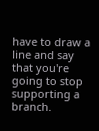have to draw a line and say that you're going to stop supporting a branch.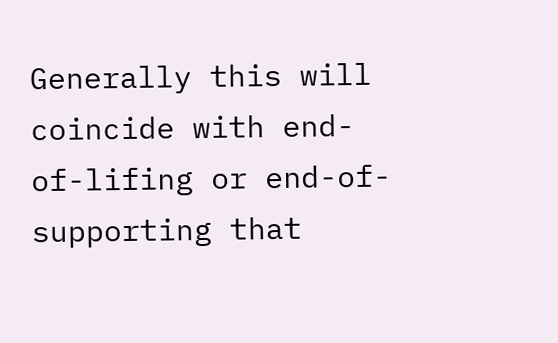Generally this will coincide with end-of-lifing or end-of-supporting that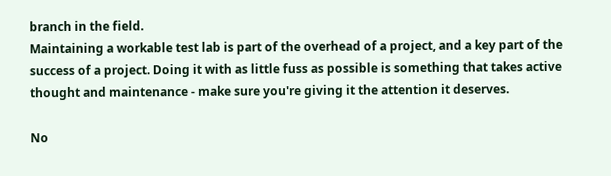branch in the field.
Maintaining a workable test lab is part of the overhead of a project, and a key part of the success of a project. Doing it with as little fuss as possible is something that takes active thought and maintenance - make sure you're giving it the attention it deserves.

No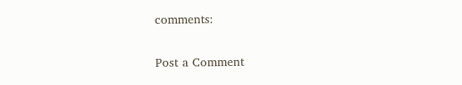comments:

Post a Comment